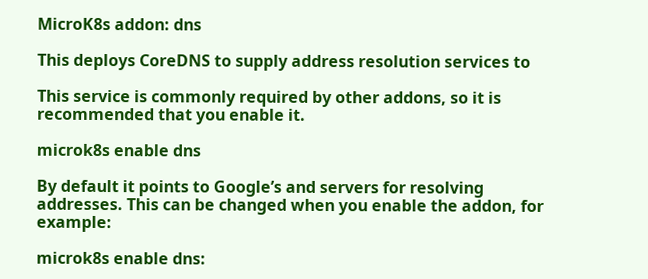MicroK8s addon: dns

This deploys CoreDNS to supply address resolution services to

This service is commonly required by other addons, so it is
recommended that you enable it.

microk8s enable dns

By default it points to Google’s and servers for resolving
addresses. This can be changed when you enable the addon, for example:

microk8s enable dns: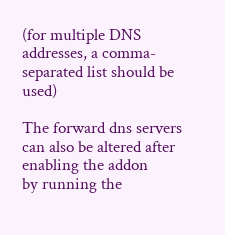(for multiple DNS addresses, a comma-separated list should be used)

The forward dns servers can also be altered after enabling the addon
by running the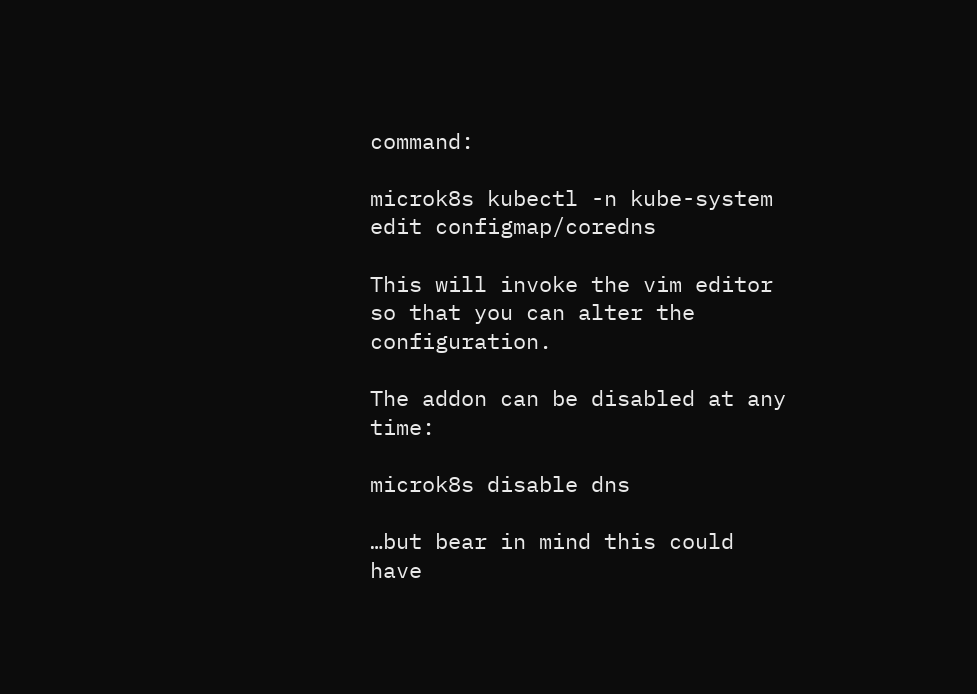command:

microk8s kubectl -n kube-system edit configmap/coredns

This will invoke the vim editor so that you can alter the configuration.

The addon can be disabled at any time:

microk8s disable dns

…but bear in mind this could have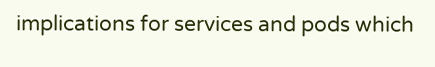implications for services and pods which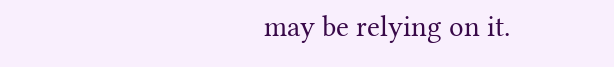may be relying on it.